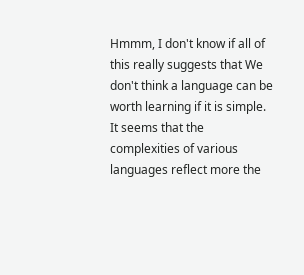Hmmm, I don't know if all of this really suggests that We don't think a language can be worth learning if it is simple. It seems that the complexities of various languages reflect more the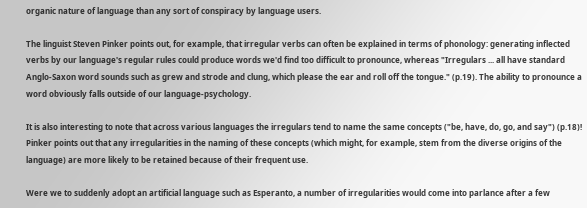organic nature of language than any sort of conspiracy by language users.

The linguist Steven Pinker points out, for example, that irregular verbs can often be explained in terms of phonology: generating inflected verbs by our language's regular rules could produce words we'd find too difficult to pronounce, whereas "Irregulars ... all have standard Anglo-Saxon word sounds such as grew and strode and clung, which please the ear and roll off the tongue." (p.19). The ability to pronounce a word obviously falls outside of our language-psychology.

It is also interesting to note that across various languages the irregulars tend to name the same concepts ("be, have, do, go, and say") (p.18)! Pinker points out that any irregularities in the naming of these concepts (which might, for example, stem from the diverse origins of the language) are more likely to be retained because of their frequent use.

Were we to suddenly adopt an artificial language such as Esperanto, a number of irregularities would come into parlance after a few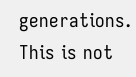generations. This is not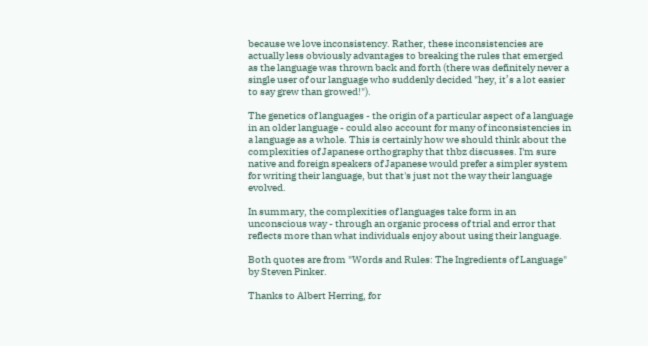because we love inconsistency. Rather, these inconsistencies are actually less obviously advantages to breaking the rules that emerged as the language was thrown back and forth (there was definitely never a single user of our language who suddenly decided "hey, it’s a lot easier to say grew than growed!").

The genetics of languages - the origin of a particular aspect of a language in an older language - could also account for many of inconsistencies in a language as a whole. This is certainly how we should think about the complexities of Japanese orthography that thbz discusses. I'm sure native and foreign speakers of Japanese would prefer a simpler system for writing their language, but that's just not the way their language evolved.

In summary, the complexities of languages take form in an unconscious way - through an organic process of trial and error that reflects more than what individuals enjoy about using their language.

Both quotes are from "Words and Rules: The Ingredients of Language" by Steven Pinker.

Thanks to Albert Herring, for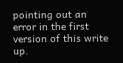pointing out an error in the first version of this write up.